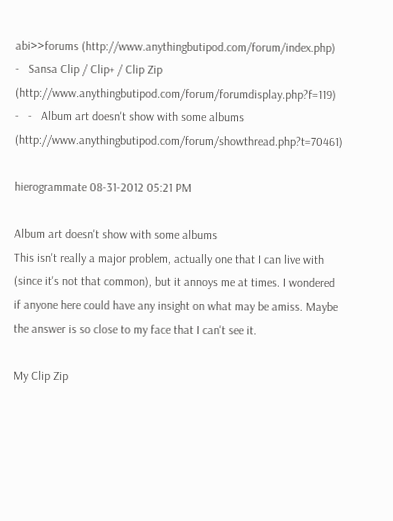abi>>forums (http://www.anythingbutipod.com/forum/index.php)
-   Sansa Clip / Clip+ / Clip Zip (http://www.anythingbutipod.com/forum/forumdisplay.php?f=119)
-   -   Album art doesn't show with some albums (http://www.anythingbutipod.com/forum/showthread.php?t=70461)

hierogrammate 08-31-2012 05:21 PM

Album art doesn't show with some albums
This isn't really a major problem, actually one that I can live with (since it's not that common), but it annoys me at times. I wondered if anyone here could have any insight on what may be amiss. Maybe the answer is so close to my face that I can't see it.

My Clip Zip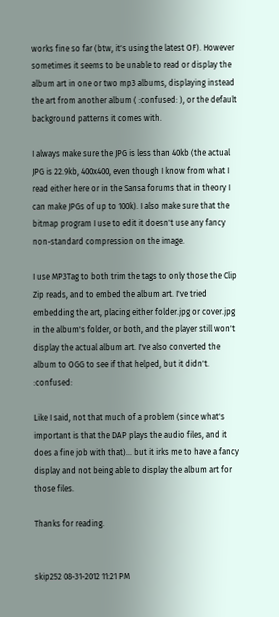works fine so far (btw, it's using the latest OF). However sometimes it seems to be unable to read or display the album art in one or two mp3 albums, displaying instead the art from another album ( :confused: ), or the default background patterns it comes with.

I always make sure the JPG is less than 40kb (the actual JPG is 22.9kb, 400x400, even though I know from what I read either here or in the Sansa forums that in theory I can make JPGs of up to 100k). I also make sure that the bitmap program I use to edit it doesn't use any fancy non-standard compression on the image.

I use MP3Tag to both trim the tags to only those the Clip Zip reads, and to embed the album art. I've tried embedding the art, placing either folder.jpg or cover.jpg in the album's folder, or both, and the player still won't display the actual album art. I've also converted the album to OGG to see if that helped, but it didn't. :confused:

Like I said, not that much of a problem (since what's important is that the DAP plays the audio files, and it does a fine job with that)... but it irks me to have a fancy display and not being able to display the album art for those files.

Thanks for reading.


skip252 08-31-2012 11:21 PM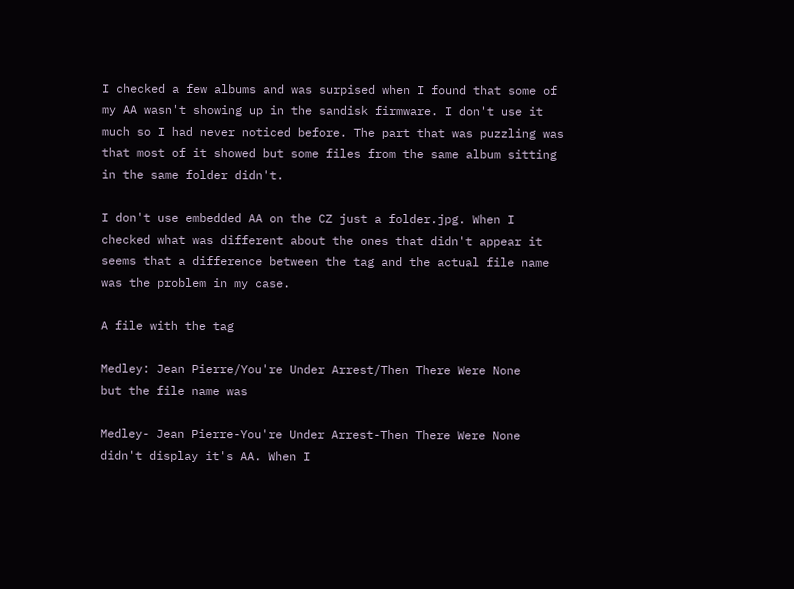I checked a few albums and was surpised when I found that some of my AA wasn't showing up in the sandisk firmware. I don't use it much so I had never noticed before. The part that was puzzling was that most of it showed but some files from the same album sitting in the same folder didn't.

I don't use embedded AA on the CZ just a folder.jpg. When I checked what was different about the ones that didn't appear it seems that a difference between the tag and the actual file name was the problem in my case.

A file with the tag

Medley: Jean Pierre/You're Under Arrest/Then There Were None
but the file name was

Medley- Jean Pierre-You're Under Arrest-Then There Were None
didn't display it's AA. When I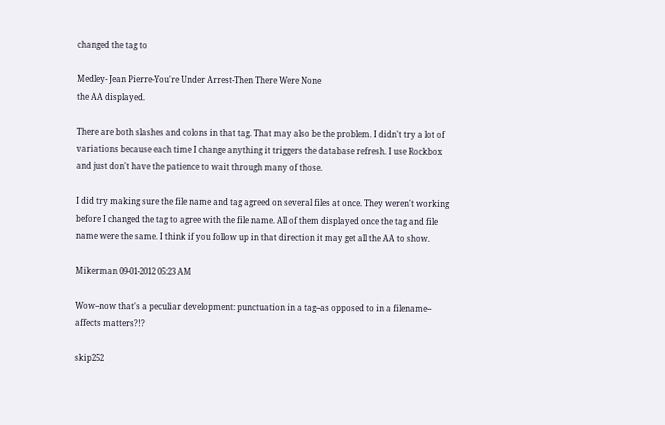changed the tag to

Medley- Jean Pierre-You're Under Arrest-Then There Were None
the AA displayed.

There are both slashes and colons in that tag. That may also be the problem. I didn't try a lot of variations because each time I change anything it triggers the database refresh. I use Rockbox and just don't have the patience to wait through many of those.

I did try making sure the file name and tag agreed on several files at once. They weren't working before I changed the tag to agree with the file name. All of them displayed once the tag and file name were the same. I think if you follow up in that direction it may get all the AA to show.

Mikerman 09-01-2012 05:23 AM

Wow--now that's a peculiar development: punctuation in a tag--as opposed to in a filename-- affects matters?!?

skip252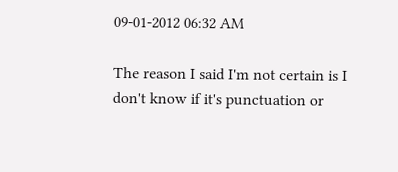09-01-2012 06:32 AM

The reason I said I'm not certain is I don't know if it's punctuation or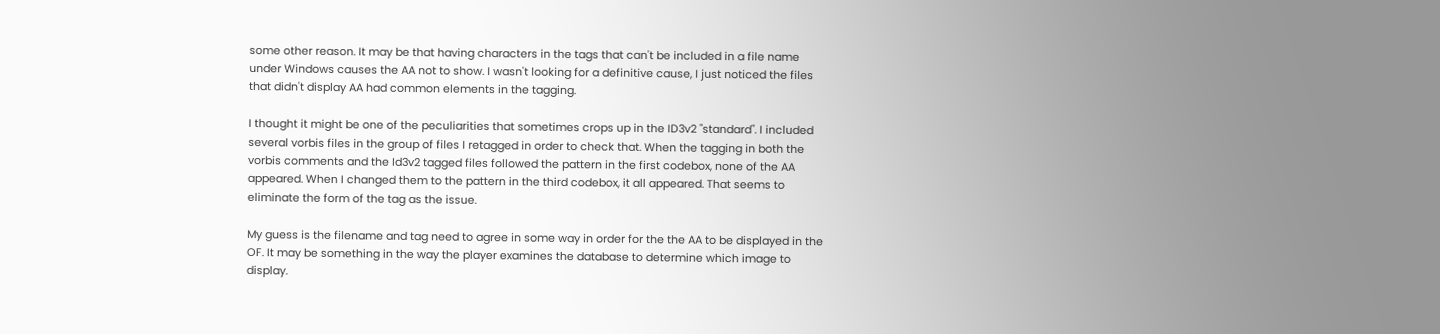some other reason. It may be that having characters in the tags that can't be included in a file name under Windows causes the AA not to show. I wasn't looking for a definitive cause, I just noticed the files that didn't display AA had common elements in the tagging.

I thought it might be one of the peculiarities that sometimes crops up in the ID3v2 "standard". I included several vorbis files in the group of files I retagged in order to check that. When the tagging in both the vorbis comments and the Id3v2 tagged files followed the pattern in the first codebox, none of the AA appeared. When I changed them to the pattern in the third codebox, it all appeared. That seems to eliminate the form of the tag as the issue.

My guess is the filename and tag need to agree in some way in order for the the AA to be displayed in the OF. It may be something in the way the player examines the database to determine which image to display.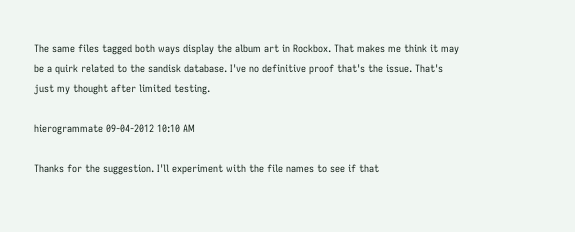The same files tagged both ways display the album art in Rockbox. That makes me think it may be a quirk related to the sandisk database. I've no definitive proof that's the issue. That's just my thought after limited testing.

hierogrammate 09-04-2012 10:10 AM

Thanks for the suggestion. I'll experiment with the file names to see if that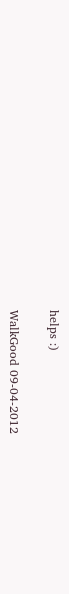helps :)

WalkGood 09-04-2012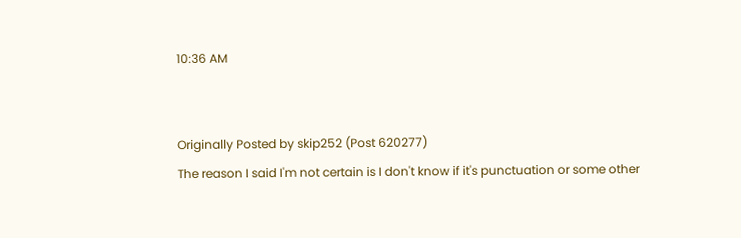10:36 AM


Originally Posted by skip252 (Post 620277)
The reason I said I'm not certain is I don't know if it's punctuation or some other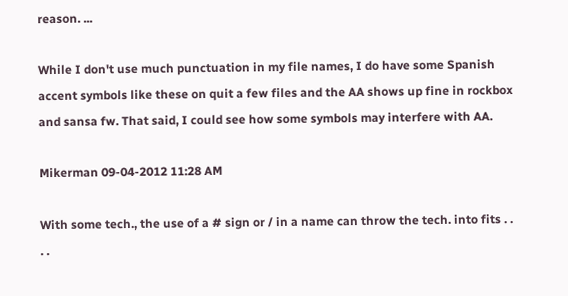reason. ...

While I don't use much punctuation in my file names, I do have some Spanish accent symbols like these on quit a few files and the AA shows up fine in rockbox and sansa fw. That said, I could see how some symbols may interfere with AA.

Mikerman 09-04-2012 11:28 AM

With some tech., the use of a # sign or / in a name can throw the tech. into fits . . . .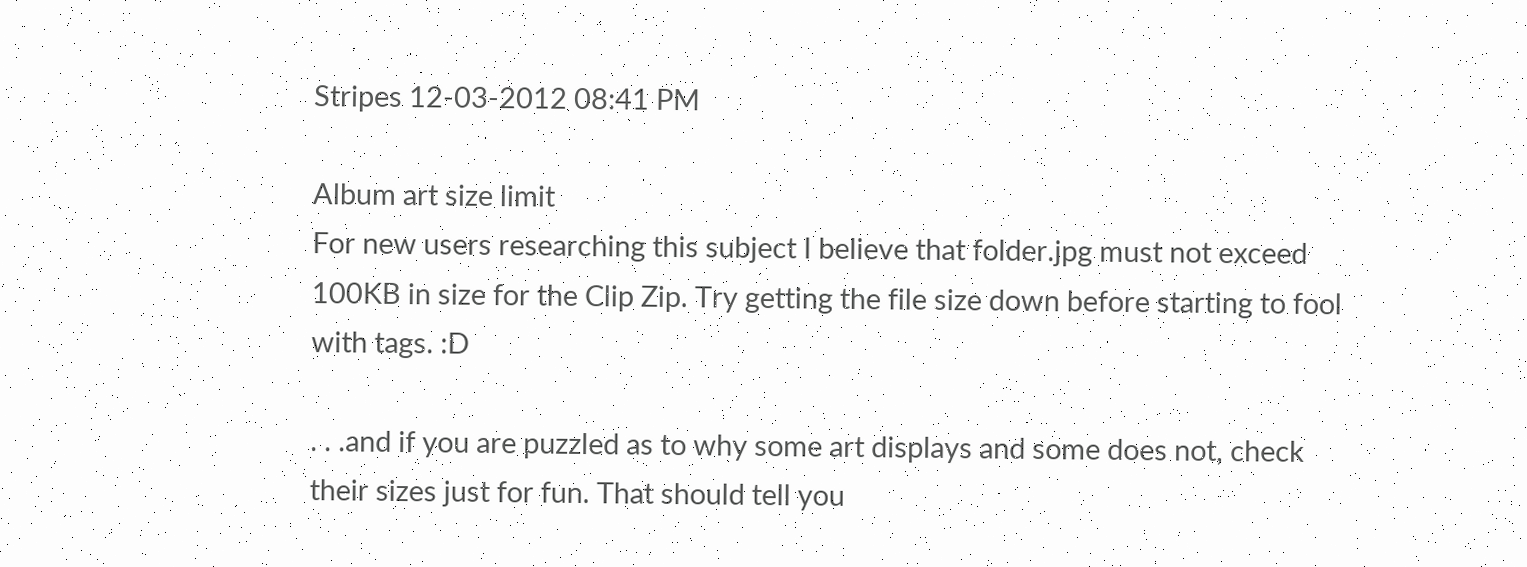Stripes 12-03-2012 08:41 PM

Album art size limit
For new users researching this subject I believe that folder.jpg must not exceed 100KB in size for the Clip Zip. Try getting the file size down before starting to fool with tags. :D

. . .and if you are puzzled as to why some art displays and some does not, check their sizes just for fun. That should tell you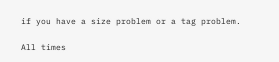if you have a size problem or a tag problem.

All times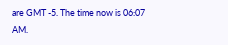are GMT -5. The time now is 06:07 AM.